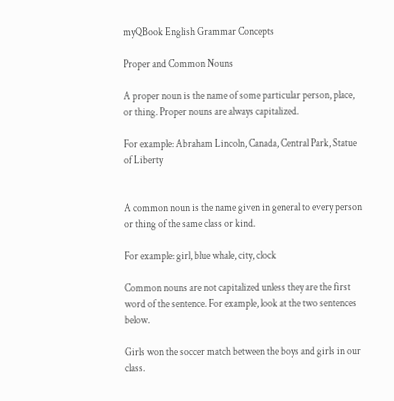myQBook English Grammar Concepts

Proper and Common Nouns

A proper noun is the name of some particular person, place, or thing. Proper nouns are always capitalized.

For example: Abraham Lincoln, Canada, Central Park, Statue of Liberty


A common noun is the name given in general to every person or thing of the same class or kind.

For example: girl, blue whale, city, clock

Common nouns are not capitalized unless they are the first word of the sentence. For example, look at the two sentences below.

Girls won the soccer match between the boys and girls in our class.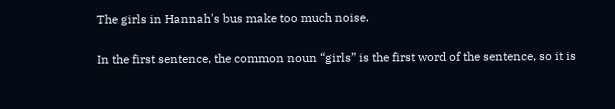The girls in Hannah's bus make too much noise.

In the first sentence, the common noun “girls” is the first word of the sentence, so it is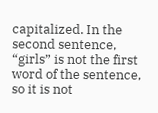capitalized. In the second sentence, “girls” is not the first word of the sentence, so it is not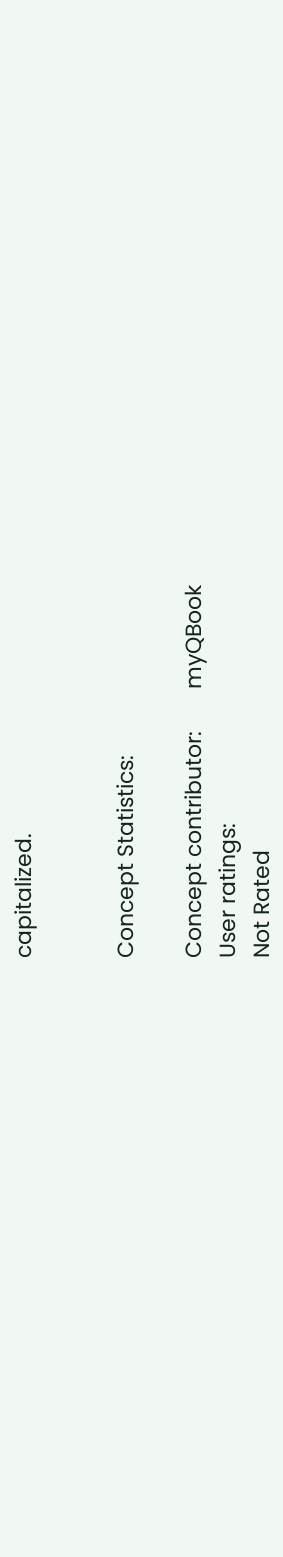capitalized.


Concept Statistics:

Concept contributor:       myQBook
User ratings:
Not Rated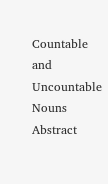Countable and Uncountable Nouns
Abstract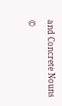and Concrete Nouns

©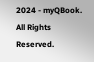2024 - myQBook. All Rights Reserved.